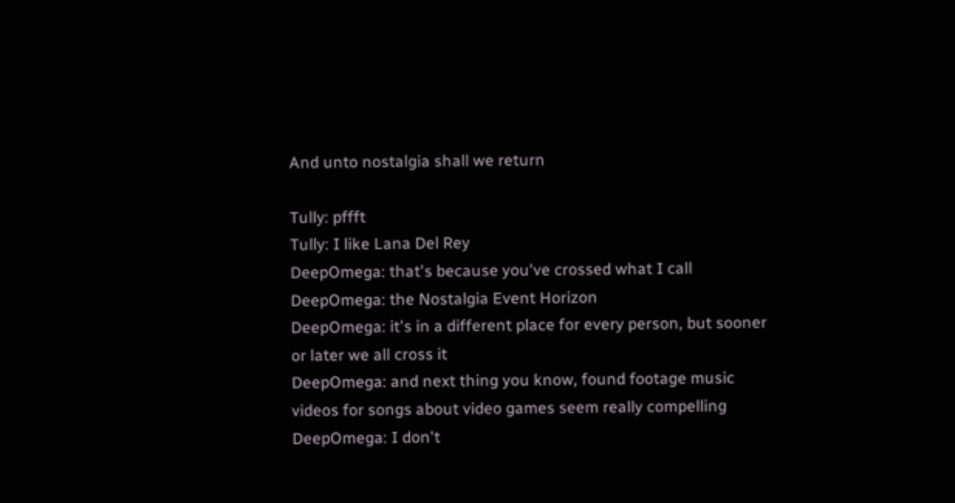And unto nostalgia shall we return

Tully: pffft
Tully: I like Lana Del Rey
DeepOmega: that's because you've crossed what I call
DeepOmega: the Nostalgia Event Horizon
DeepOmega: it's in a different place for every person, but sooner or later we all cross it
DeepOmega: and next thing you know, found footage music videos for songs about video games seem really compelling
DeepOmega: I don't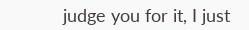judge you for it, I just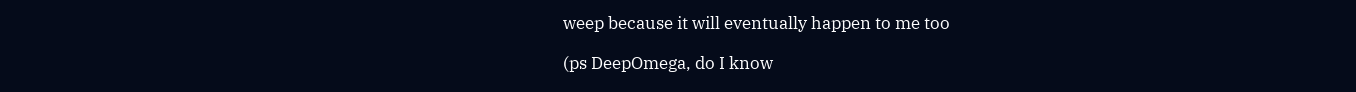weep because it will eventually happen to me too

(ps DeepOmega, do I know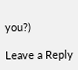you?)

Leave a Reply